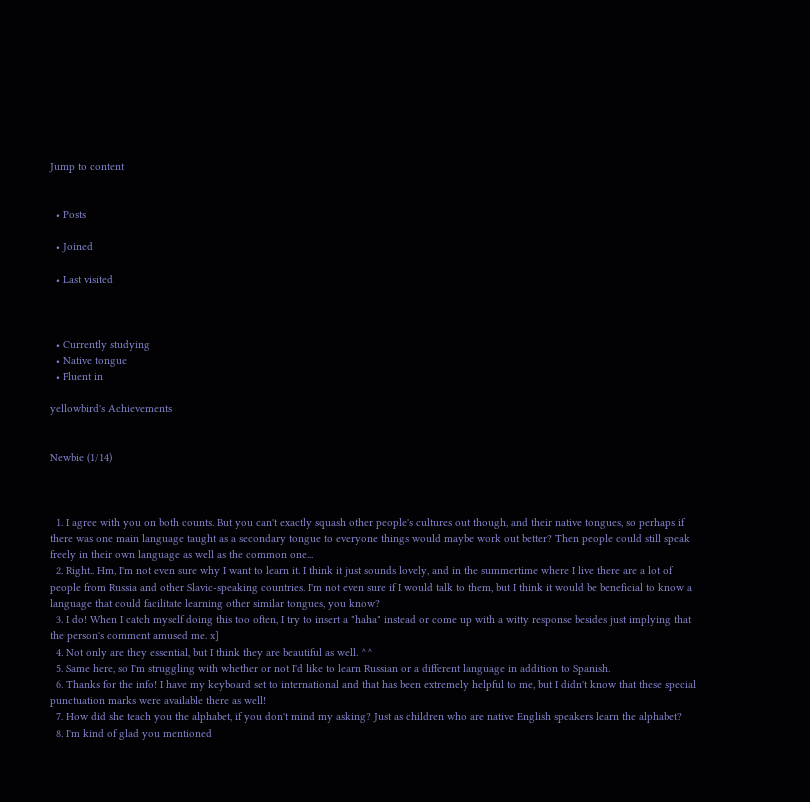Jump to content


  • Posts

  • Joined

  • Last visited



  • Currently studying
  • Native tongue
  • Fluent in

yellowbird's Achievements


Newbie (1/14)



  1. I agree with you on both counts. But you can't exactly squash other people's cultures out though, and their native tongues, so perhaps if there was one main language taught as a secondary tongue to everyone things would maybe work out better? Then people could still speak freely in their own language as well as the common one...
  2. Right.. Hm, I'm not even sure why I want to learn it. I think it just sounds lovely, and in the summertime where I live there are a lot of people from Russia and other Slavic-speaking countries. I'm not even sure if I would talk to them, but I think it would be beneficial to know a language that could facilitate learning other similar tongues, you know?
  3. I do! When I catch myself doing this too often, I try to insert a "haha" instead or come up with a witty response besides just implying that the person's comment amused me. x]
  4. Not only are they essential, but I think they are beautiful as well. ^^
  5. Same here, so I'm struggling with whether or not I'd like to learn Russian or a different language in addition to Spanish.
  6. Thanks for the info! I have my keyboard set to international and that has been extremely helpful to me, but I didn't know that these special punctuation marks were available there as well!
  7. How did she teach you the alphabet, if you don't mind my asking? Just as children who are native English speakers learn the alphabet?
  8. I'm kind of glad you mentioned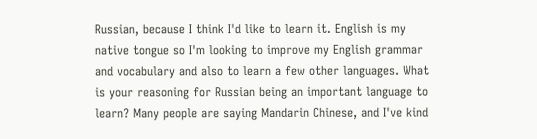Russian, because I think I'd like to learn it. English is my native tongue so I'm looking to improve my English grammar and vocabulary and also to learn a few other languages. What is your reasoning for Russian being an important language to learn? Many people are saying Mandarin Chinese, and I've kind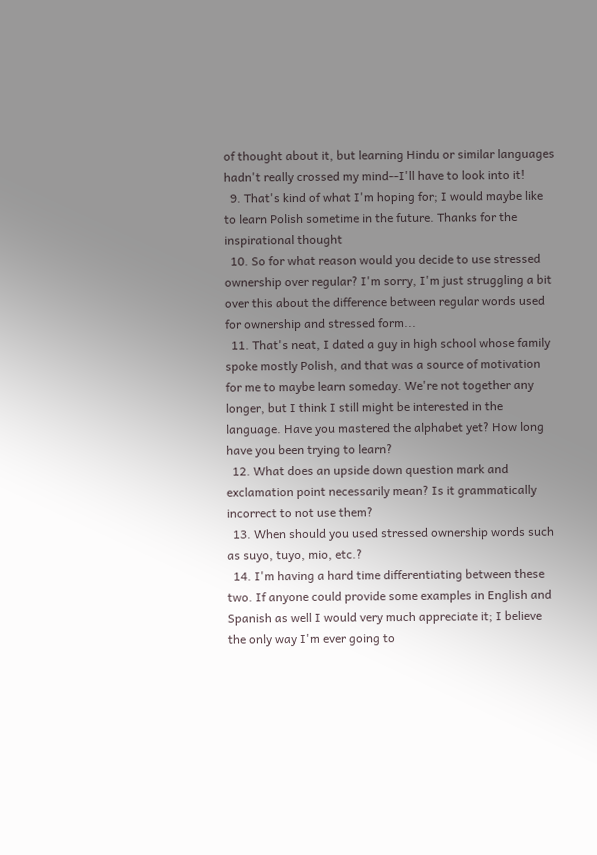of thought about it, but learning Hindu or similar languages hadn't really crossed my mind--I'll have to look into it!
  9. That's kind of what I'm hoping for; I would maybe like to learn Polish sometime in the future. Thanks for the inspirational thought
  10. So for what reason would you decide to use stressed ownership over regular? I'm sorry, I'm just struggling a bit over this about the difference between regular words used for ownership and stressed form...
  11. That's neat, I dated a guy in high school whose family spoke mostly Polish, and that was a source of motivation for me to maybe learn someday. We're not together any longer, but I think I still might be interested in the language. Have you mastered the alphabet yet? How long have you been trying to learn?
  12. What does an upside down question mark and exclamation point necessarily mean? Is it grammatically incorrect to not use them?
  13. When should you used stressed ownership words such as suyo, tuyo, mio, etc.?
  14. I'm having a hard time differentiating between these two. If anyone could provide some examples in English and Spanish as well I would very much appreciate it; I believe the only way I'm ever going to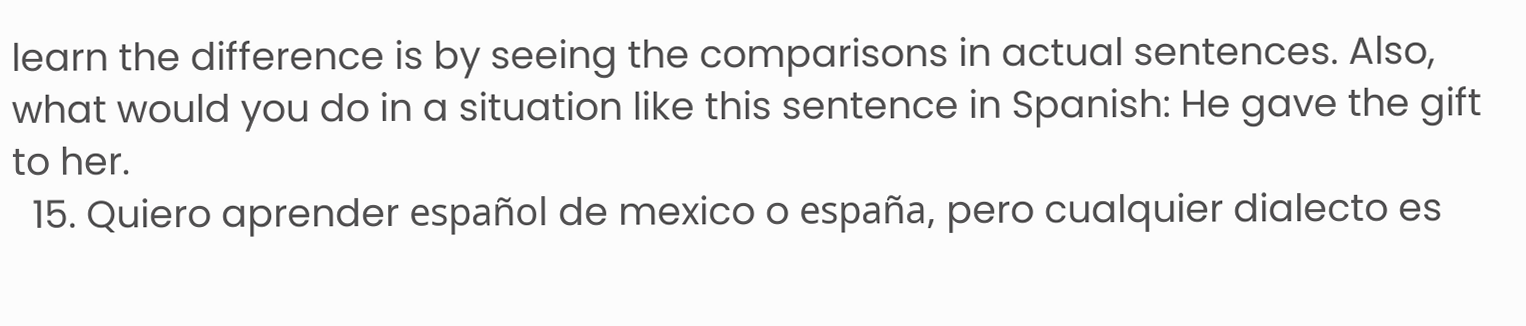learn the difference is by seeing the comparisons in actual sentences. Also, what would you do in a situation like this sentence in Spanish: He gave the gift to her.
  15. Quiero aprender español de mexico o españa, pero cualquier dialecto es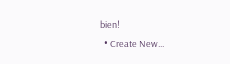bien!
  • Create New...